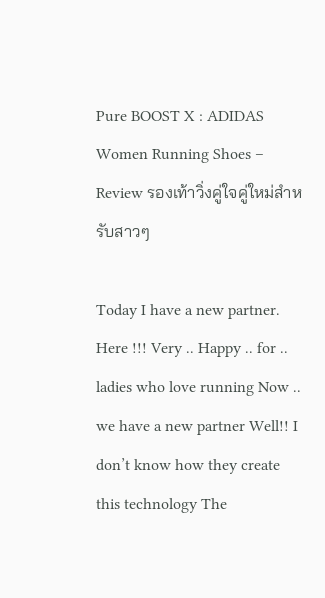Pure BOOST X : ADIDAS Women Running Shoes – Review รองเท้าวิ่งคู่ใจคู่ใหม่สำหรับสาวๆ

Today I have a new partner. Here !!! Very .. Happy .. for .. ladies who love running Now .. we have a new partner Well!! I don’t know how they create this technology The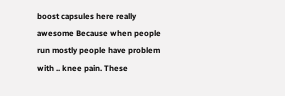boost capsules here really awesome Because when people run mostly people have problem with .. knee pain. These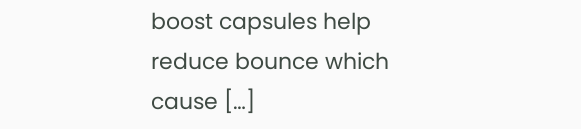boost capsules help reduce bounce which cause […]